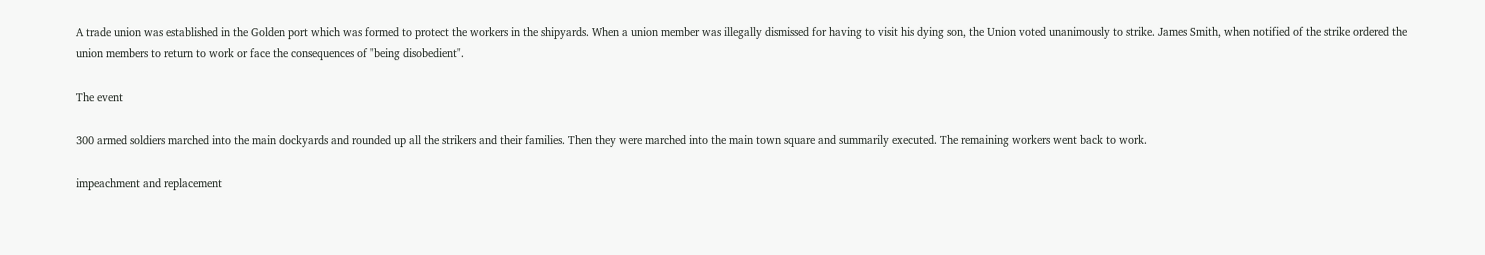A trade union was established in the Golden port which was formed to protect the workers in the shipyards. When a union member was illegally dismissed for having to visit his dying son, the Union voted unanimously to strike. James Smith, when notified of the strike ordered the union members to return to work or face the consequences of "being disobedient".

The event

300 armed soldiers marched into the main dockyards and rounded up all the strikers and their families. Then they were marched into the main town square and summarily executed. The remaining workers went back to work.

impeachment and replacement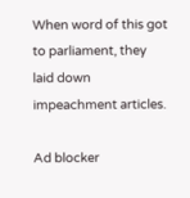When word of this got to parliament, they laid down impeachment articles.

Ad blocker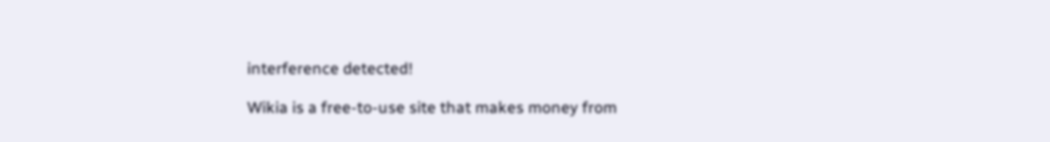interference detected!

Wikia is a free-to-use site that makes money from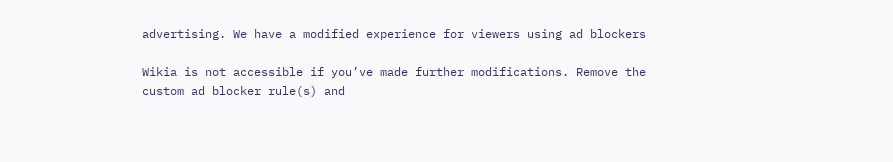advertising. We have a modified experience for viewers using ad blockers

Wikia is not accessible if you’ve made further modifications. Remove the custom ad blocker rule(s) and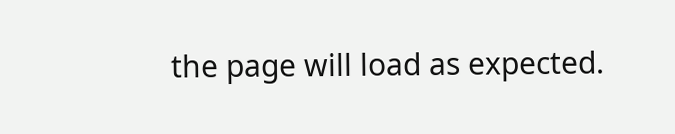the page will load as expected.